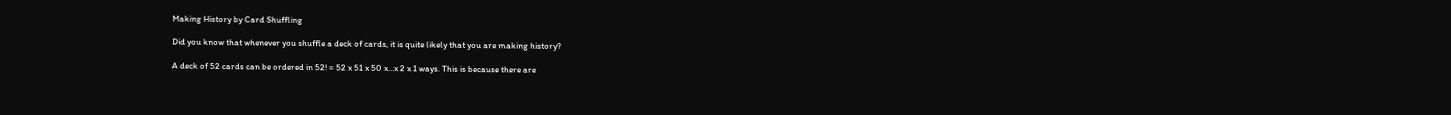Making History by Card Shuffling

Did you know that whenever you shuffle a deck of cards, it is quite likely that you are making history?

A deck of 52 cards can be ordered in 52! = 52 x 51 x 50 x…x 2 x 1 ways. This is because there are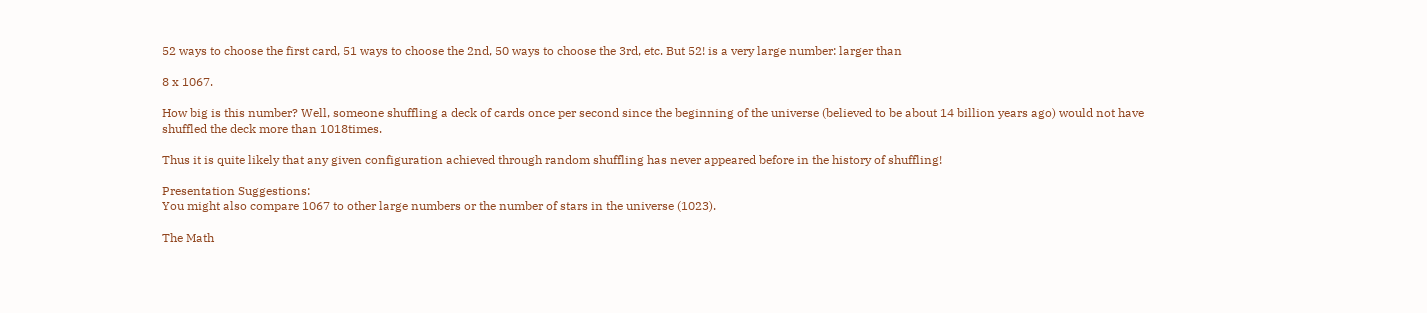52 ways to choose the first card, 51 ways to choose the 2nd, 50 ways to choose the 3rd, etc. But 52! is a very large number: larger than

8 x 1067.

How big is this number? Well, someone shuffling a deck of cards once per second since the beginning of the universe (believed to be about 14 billion years ago) would not have shuffled the deck more than 1018times.

Thus it is quite likely that any given configuration achieved through random shuffling has never appeared before in the history of shuffling!

Presentation Suggestions:
You might also compare 1067 to other large numbers or the number of stars in the universe (1023).

The Math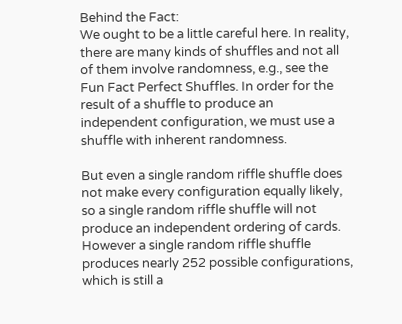Behind the Fact:
We ought to be a little careful here. In reality, there are many kinds of shuffles and not all of them involve randomness, e.g., see the Fun Fact Perfect Shuffles. In order for the result of a shuffle to produce an independent configuration, we must use a shuffle with inherent randomness.

But even a single random riffle shuffle does not make every configuration equally likely, so a single random riffle shuffle will not produce an independent ordering of cards. However a single random riffle shuffle produces nearly 252 possible configurations, which is still a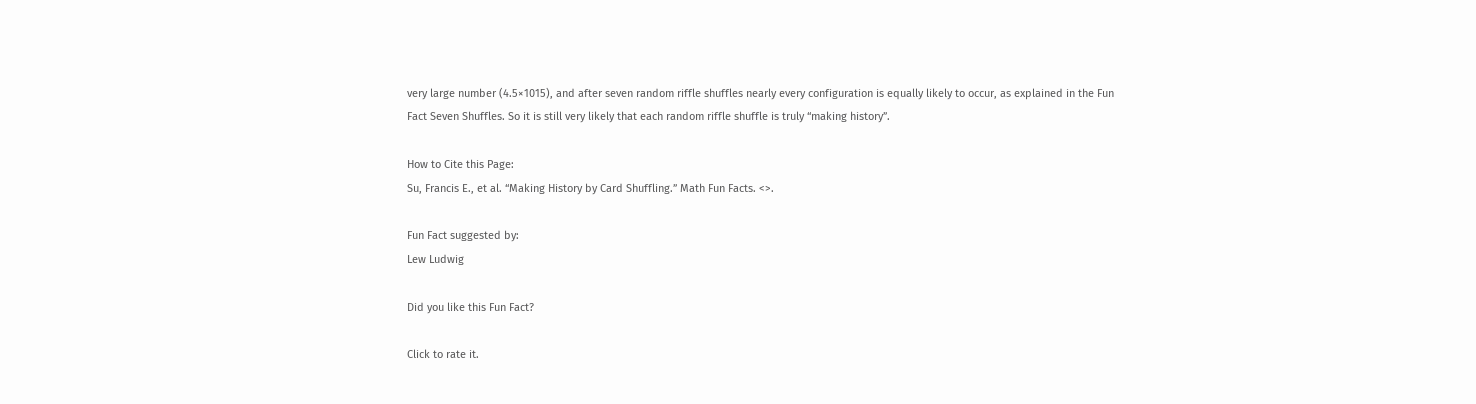very large number (4.5×1015), and after seven random riffle shuffles nearly every configuration is equally likely to occur, as explained in the Fun Fact Seven Shuffles. So it is still very likely that each random riffle shuffle is truly “making history”.

How to Cite this Page:
Su, Francis E., et al. “Making History by Card Shuffling.” Math Fun Facts. <>.

Fun Fact suggested by:
Lew Ludwig

Did you like this Fun Fact?

Click to rate it.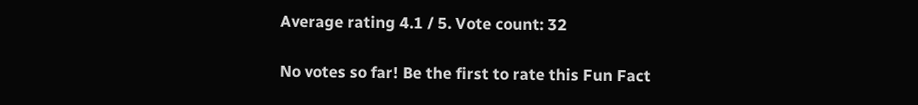Average rating 4.1 / 5. Vote count: 32

No votes so far! Be the first to rate this Fun Fact